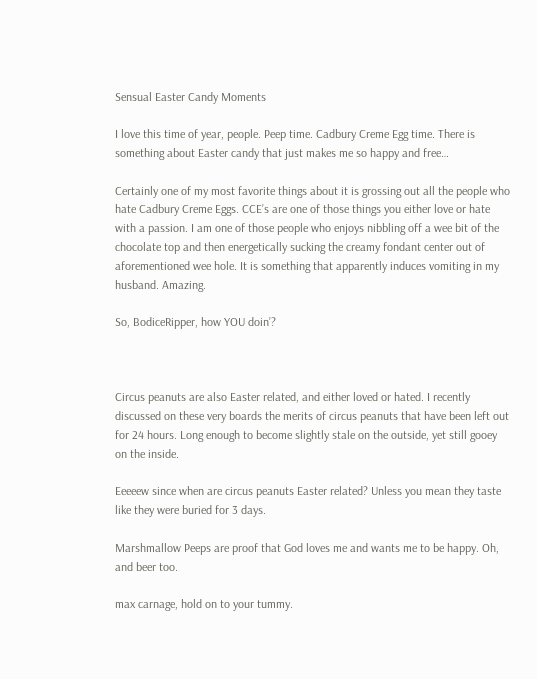Sensual Easter Candy Moments

I love this time of year, people. Peep time. Cadbury Creme Egg time. There is something about Easter candy that just makes me so happy and free…

Certainly one of my most favorite things about it is grossing out all the people who hate Cadbury Creme Eggs. CCE’s are one of those things you either love or hate with a passion. I am one of those people who enjoys nibbling off a wee bit of the chocolate top and then energetically sucking the creamy fondant center out of aforementioned wee hole. It is something that apparently induces vomiting in my husband. Amazing.

So, BodiceRipper, how YOU doin’?



Circus peanuts are also Easter related, and either loved or hated. I recently discussed on these very boards the merits of circus peanuts that have been left out for 24 hours. Long enough to become slightly stale on the outside, yet still gooey on the inside.

Eeeeew since when are circus peanuts Easter related? Unless you mean they taste like they were buried for 3 days.

Marshmallow Peeps are proof that God loves me and wants me to be happy. Oh, and beer too.

max carnage, hold on to your tummy.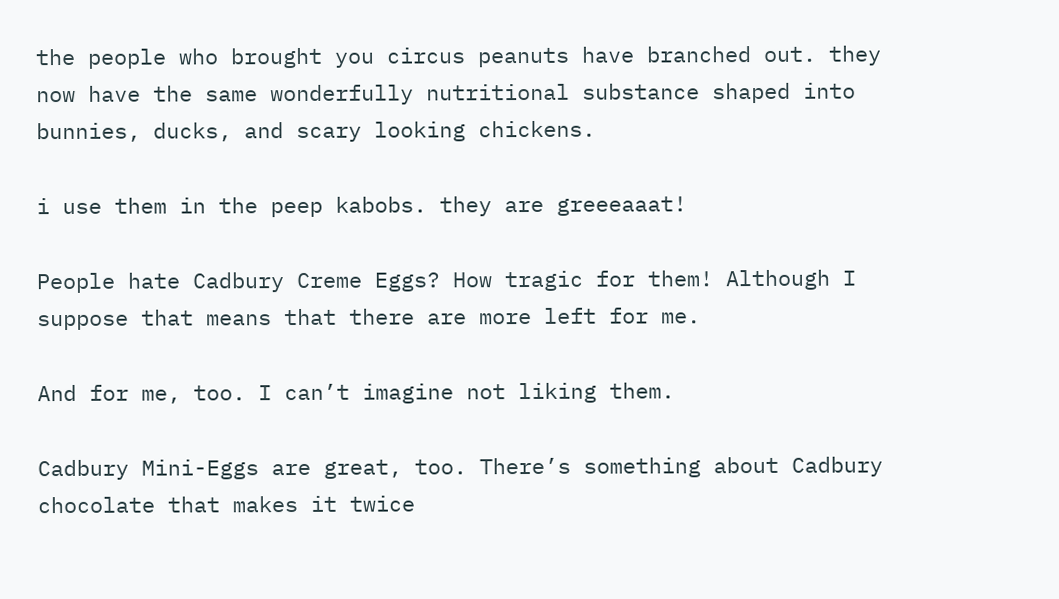the people who brought you circus peanuts have branched out. they now have the same wonderfully nutritional substance shaped into bunnies, ducks, and scary looking chickens.

i use them in the peep kabobs. they are greeeaaat!

People hate Cadbury Creme Eggs? How tragic for them! Although I suppose that means that there are more left for me.

And for me, too. I can’t imagine not liking them.

Cadbury Mini-Eggs are great, too. There’s something about Cadbury chocolate that makes it twice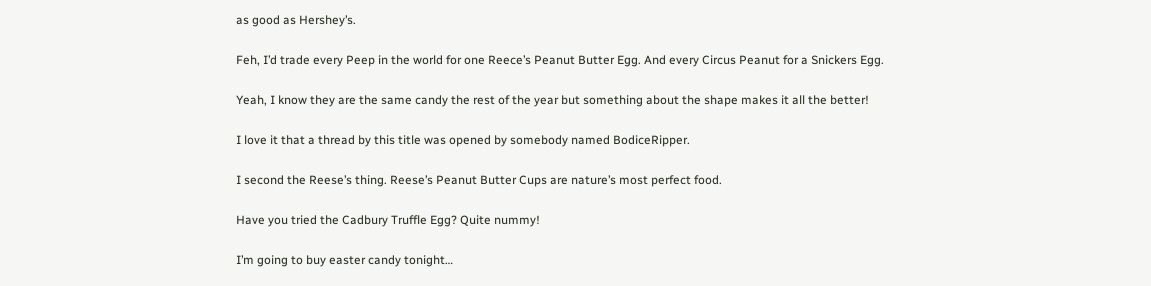as good as Hershey’s.

Feh, I’d trade every Peep in the world for one Reece’s Peanut Butter Egg. And every Circus Peanut for a Snickers Egg.

Yeah, I know they are the same candy the rest of the year but something about the shape makes it all the better!

I love it that a thread by this title was opened by somebody named BodiceRipper.

I second the Reese’s thing. Reese’s Peanut Butter Cups are nature’s most perfect food.

Have you tried the Cadbury Truffle Egg? Quite nummy!

I’m going to buy easter candy tonight…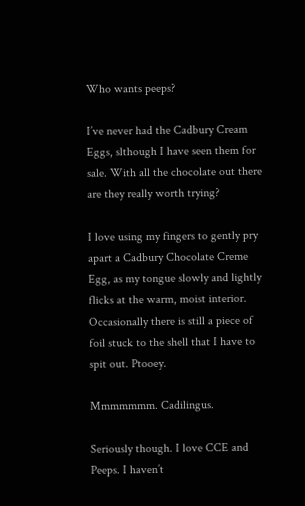Who wants peeps?

I’ve never had the Cadbury Cream Eggs, slthough I have seen them for sale. With all the chocolate out there are they really worth trying?

I love using my fingers to gently pry apart a Cadbury Chocolate Creme Egg, as my tongue slowly and lightly flicks at the warm, moist interior. Occasionally there is still a piece of foil stuck to the shell that I have to spit out. Ptooey.

Mmmmmmm. Cadilingus.

Seriously though. I love CCE and Peeps. I haven’t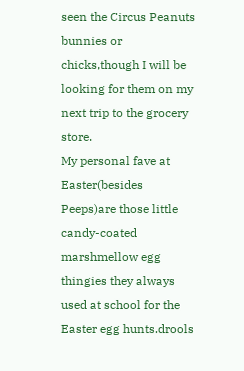seen the Circus Peanuts bunnies or chicks,though I will be looking for them on my next trip to the grocery store.
My personal fave at Easter(besides Peeps)are those little candy-coated marshmellow egg thingies they always used at school for the Easter egg hunts.drools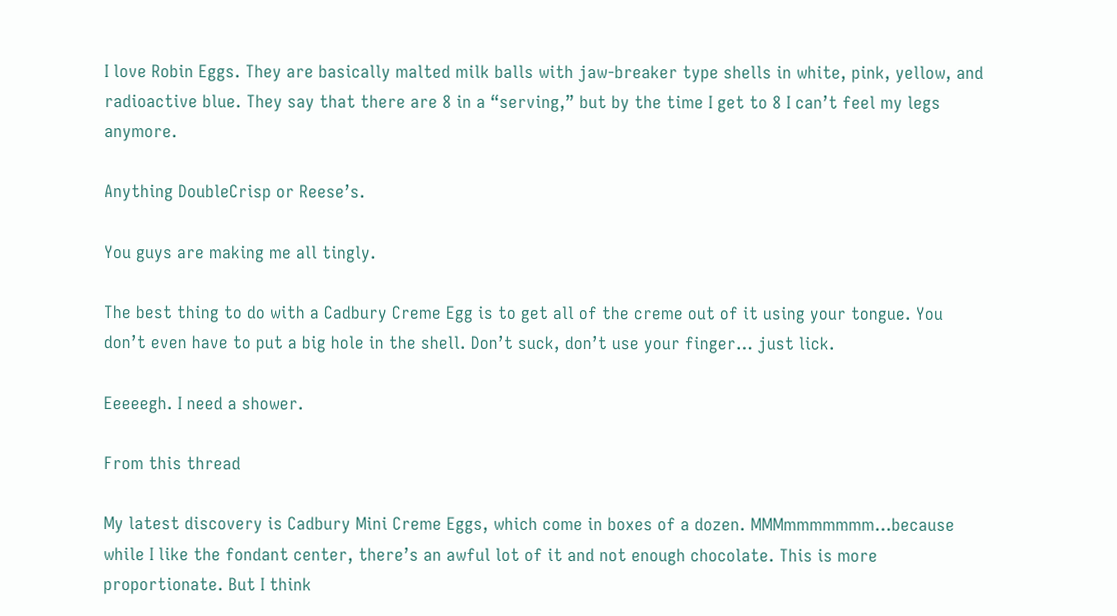I love Robin Eggs. They are basically malted milk balls with jaw-breaker type shells in white, pink, yellow, and radioactive blue. They say that there are 8 in a “serving,” but by the time I get to 8 I can’t feel my legs anymore.

Anything DoubleCrisp or Reese’s.

You guys are making me all tingly.

The best thing to do with a Cadbury Creme Egg is to get all of the creme out of it using your tongue. You don’t even have to put a big hole in the shell. Don’t suck, don’t use your finger… just lick.

Eeeeegh. I need a shower.

From this thread

My latest discovery is Cadbury Mini Creme Eggs, which come in boxes of a dozen. MMMmmmmmmm…because while I like the fondant center, there’s an awful lot of it and not enough chocolate. This is more proportionate. But I think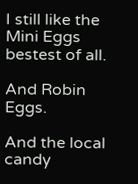I still like the Mini Eggs bestest of all.

And Robin Eggs.

And the local candy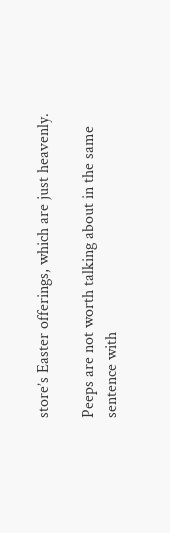store’s Easter offerings, which are just heavenly.

Peeps are not worth talking about in the same sentence with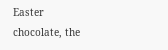Easter chocolate, the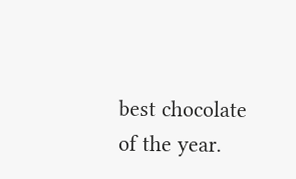best chocolate of the year.